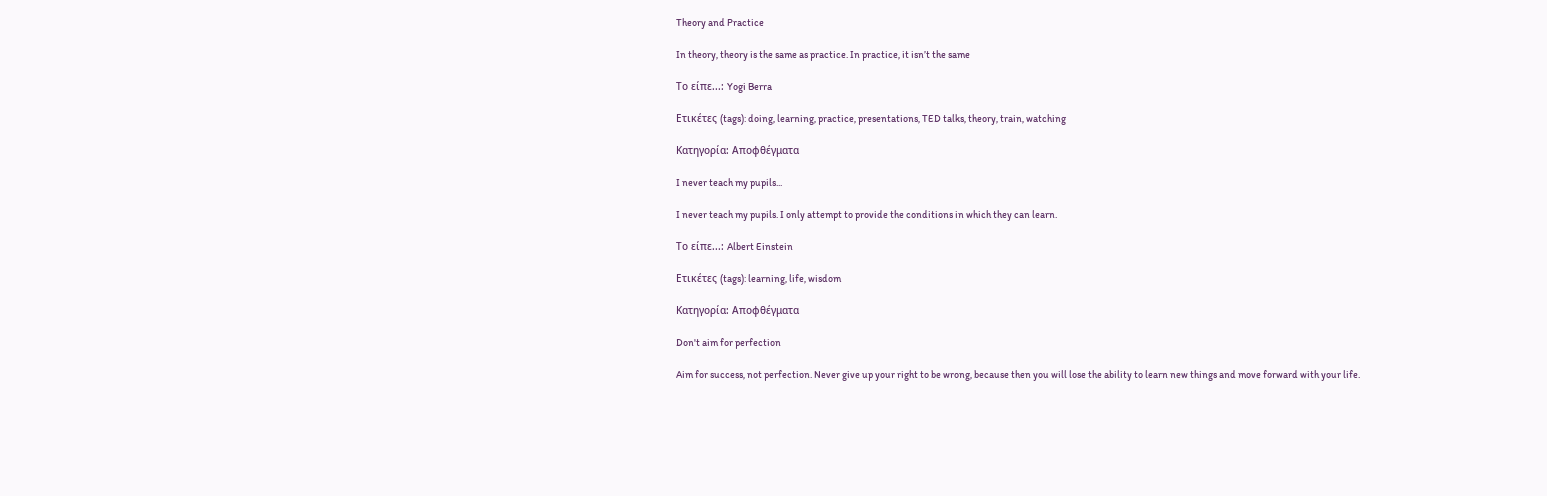Theory and Practice

In theory, theory is the same as practice. In practice, it isn’t the same

Το είπε...: Yogi Berra

Ετικέτες (tags): doing, learning, practice, presentations, TED talks, theory, train, watching

Κατηγορία: Αποφθέγματα

I never teach my pupils...

I never teach my pupils. I only attempt to provide the conditions in which they can learn.

Το είπε...: Albert Einstein

Ετικέτες (tags): learning, life, wisdom

Κατηγορία: Αποφθέγματα

Don't aim for perfection

Aim for success, not perfection. Never give up your right to be wrong, because then you will lose the ability to learn new things and move forward with your life.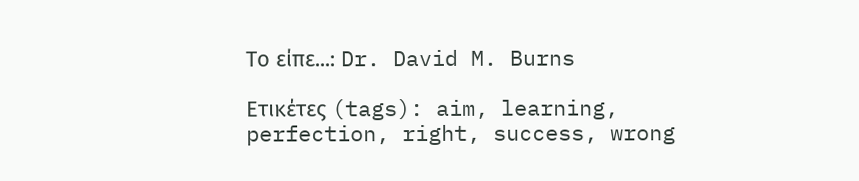Το είπε...: Dr. David M. Burns

Ετικέτες (tags): aim, learning, perfection, right, success, wrong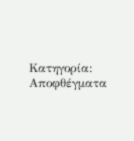Κατηγορία: Αποφθέγματα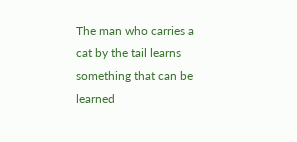The man who carries a cat by the tail learns something that can be learned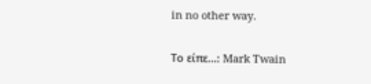in no other way.

Το είπε...: Mark Twain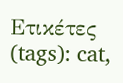Ετικέτες (tags): cat,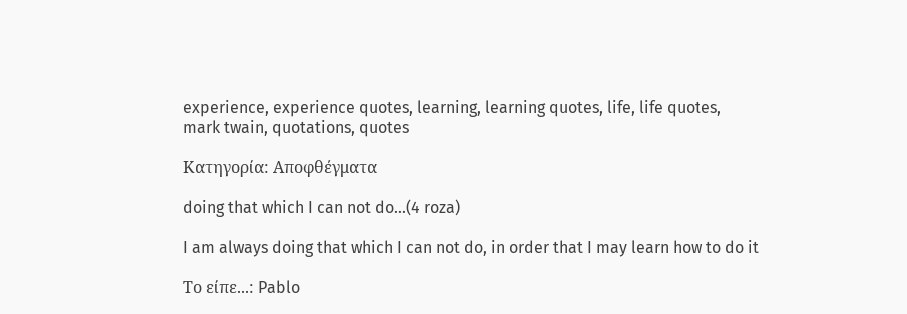experience, experience quotes, learning, learning quotes, life, life quotes, mark twain, quotations, quotes

Κατηγορία: Αποφθέγματα

doing that which I can not do...(4 roza)

I am always doing that which I can not do, in order that I may learn how to do it

Το είπε...: Pablo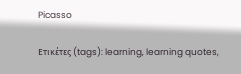Picasso

Ετικέτες (tags): learning, learning quotes,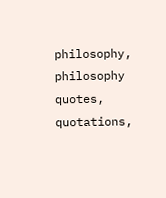philosophy, philosophy quotes, quotations,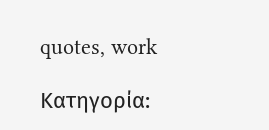quotes, work

Κατηγορία: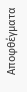Αποφθέγματα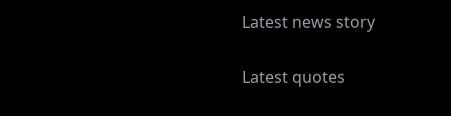Latest news story

Latest quotes